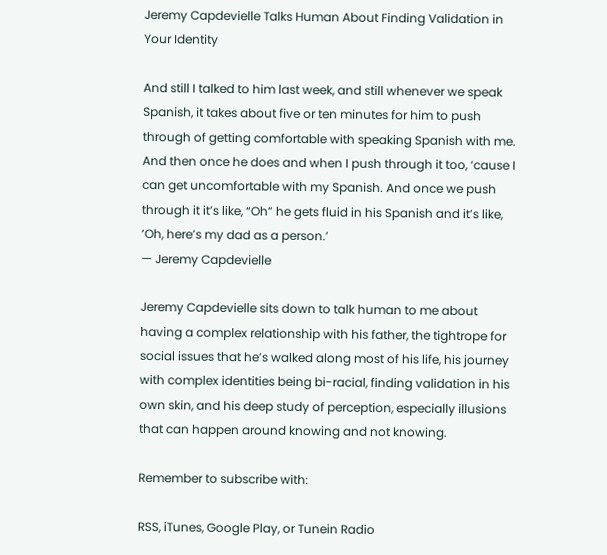Jeremy Capdevielle Talks Human About Finding Validation in Your Identity

And still I talked to him last week, and still whenever we speak Spanish, it takes about five or ten minutes for him to push through of getting comfortable with speaking Spanish with me. And then once he does and when I push through it too, ‘cause I can get uncomfortable with my Spanish. And once we push through it it’s like, “Oh” he gets fluid in his Spanish and it’s like, ‘Oh, here’s my dad as a person.’
— Jeremy Capdevielle

Jeremy Capdevielle sits down to talk human to me about having a complex relationship with his father, the tightrope for social issues that he’s walked along most of his life, his journey with complex identities being bi-racial, finding validation in his own skin, and his deep study of perception, especially illusions that can happen around knowing and not knowing.

Remember to subscribe with:

RSS, iTunes, Google Play, or Tunein Radio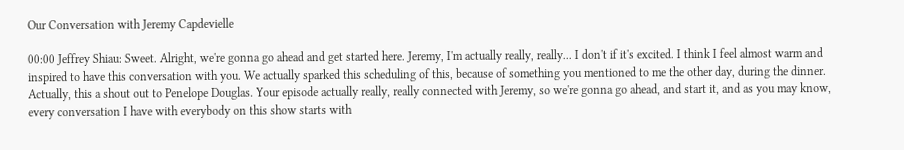Our Conversation with Jeremy Capdevielle

00:00 Jeffrey Shiau: Sweet. Alright, we're gonna go ahead and get started here. Jeremy, I'm actually really, really... I don't if it's excited. I think I feel almost warm and inspired to have this conversation with you. We actually sparked this scheduling of this, because of something you mentioned to me the other day, during the dinner. Actually, this a shout out to Penelope Douglas. Your episode actually really, really connected with Jeremy, so we're gonna go ahead, and start it, and as you may know, every conversation I have with everybody on this show starts with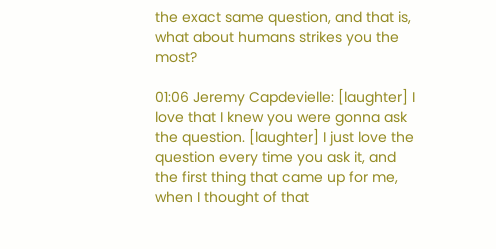the exact same question, and that is, what about humans strikes you the most?

01:06 Jeremy Capdevielle: [laughter] I love that I knew you were gonna ask the question. [laughter] I just love the question every time you ask it, and the first thing that came up for me, when I thought of that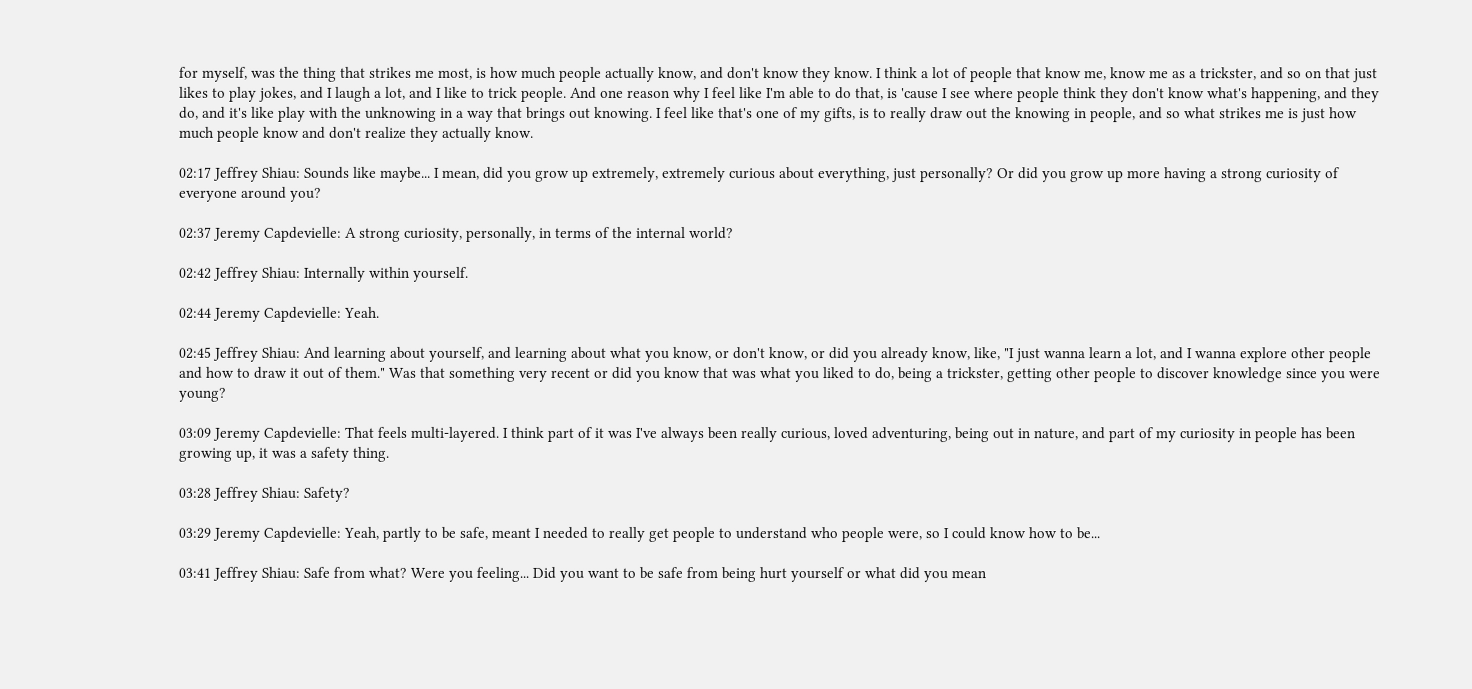for myself, was the thing that strikes me most, is how much people actually know, and don't know they know. I think a lot of people that know me, know me as a trickster, and so on that just likes to play jokes, and I laugh a lot, and I like to trick people. And one reason why I feel like I'm able to do that, is 'cause I see where people think they don't know what's happening, and they do, and it's like play with the unknowing in a way that brings out knowing. I feel like that's one of my gifts, is to really draw out the knowing in people, and so what strikes me is just how much people know and don't realize they actually know.

02:17 Jeffrey Shiau: Sounds like maybe... I mean, did you grow up extremely, extremely curious about everything, just personally? Or did you grow up more having a strong curiosity of everyone around you?

02:37 Jeremy Capdevielle: A strong curiosity, personally, in terms of the internal world?

02:42 Jeffrey Shiau: Internally within yourself.

02:44 Jeremy Capdevielle: Yeah.

02:45 Jeffrey Shiau: And learning about yourself, and learning about what you know, or don't know, or did you already know, like, "I just wanna learn a lot, and I wanna explore other people and how to draw it out of them." Was that something very recent or did you know that was what you liked to do, being a trickster, getting other people to discover knowledge since you were young?

03:09 Jeremy Capdevielle: That feels multi-layered. I think part of it was I've always been really curious, loved adventuring, being out in nature, and part of my curiosity in people has been growing up, it was a safety thing.

03:28 Jeffrey Shiau: Safety?

03:29 Jeremy Capdevielle: Yeah, partly to be safe, meant I needed to really get people to understand who people were, so I could know how to be...

03:41 Jeffrey Shiau: Safe from what? Were you feeling... Did you want to be safe from being hurt yourself or what did you mean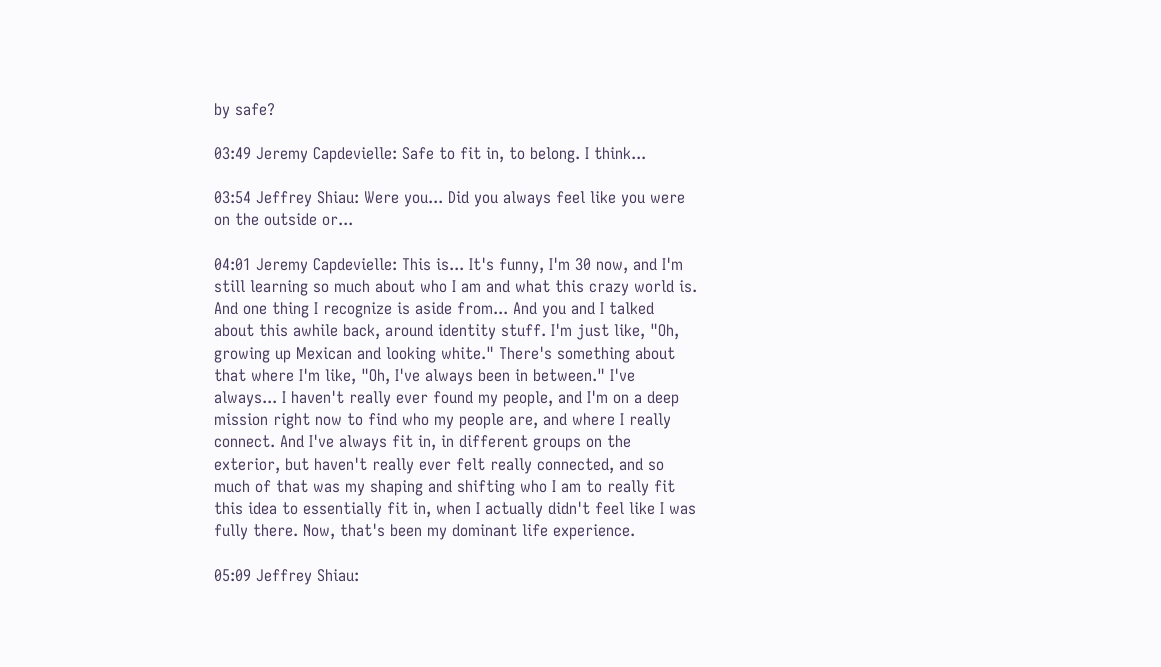by safe?

03:49 Jeremy Capdevielle: Safe to fit in, to belong. I think...

03:54 Jeffrey Shiau: Were you... Did you always feel like you were on the outside or...

04:01 Jeremy Capdevielle: This is... It's funny, I'm 30 now, and I'm still learning so much about who I am and what this crazy world is. And one thing I recognize is aside from... And you and I talked about this awhile back, around identity stuff. I'm just like, "Oh, growing up Mexican and looking white." There's something about that where I'm like, "Oh, I've always been in between." I've always... I haven't really ever found my people, and I'm on a deep mission right now to find who my people are, and where I really connect. And I've always fit in, in different groups on the exterior, but haven't really ever felt really connected, and so much of that was my shaping and shifting who I am to really fit this idea to essentially fit in, when I actually didn't feel like I was fully there. Now, that's been my dominant life experience.

05:09 Jeffrey Shiau: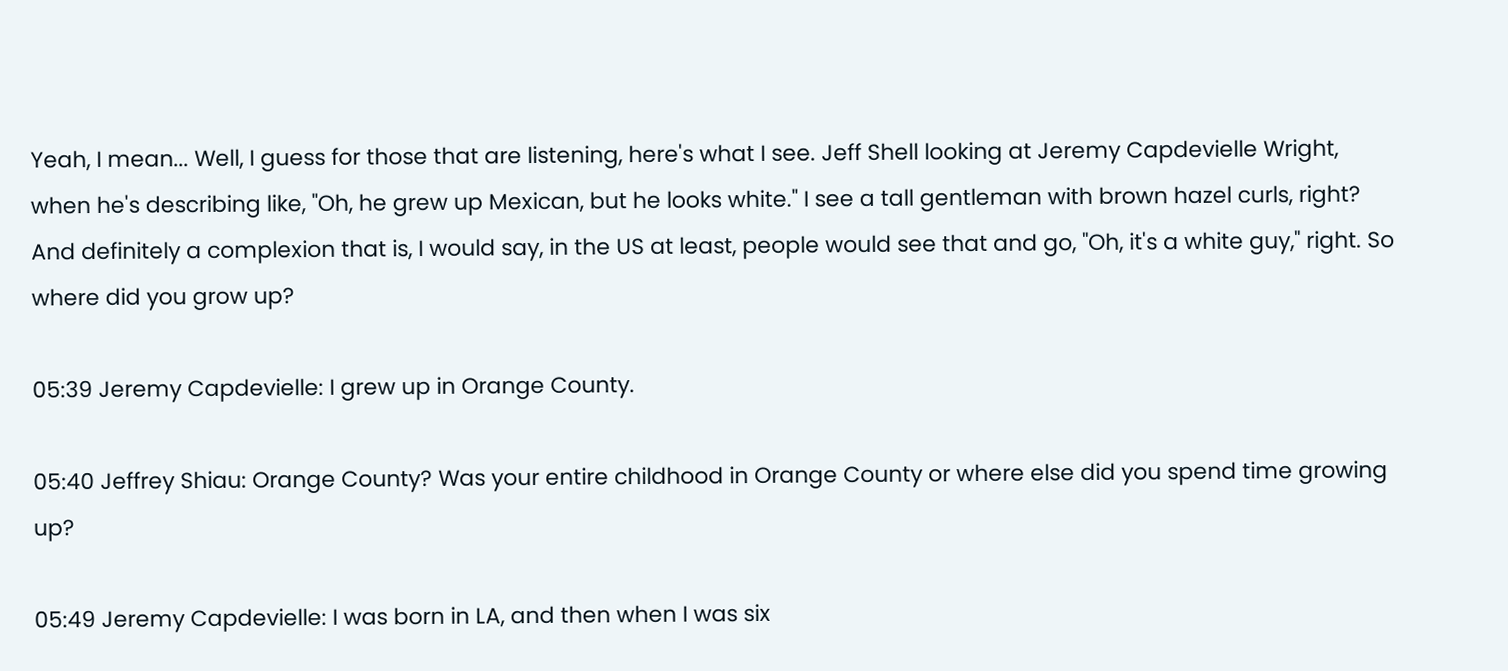Yeah, I mean... Well, I guess for those that are listening, here's what I see. Jeff Shell looking at Jeremy Capdevielle Wright, when he's describing like, "Oh, he grew up Mexican, but he looks white." I see a tall gentleman with brown hazel curls, right? And definitely a complexion that is, I would say, in the US at least, people would see that and go, "Oh, it's a white guy," right. So where did you grow up?

05:39 Jeremy Capdevielle: I grew up in Orange County.

05:40 Jeffrey Shiau: Orange County? Was your entire childhood in Orange County or where else did you spend time growing up?

05:49 Jeremy Capdevielle: I was born in LA, and then when I was six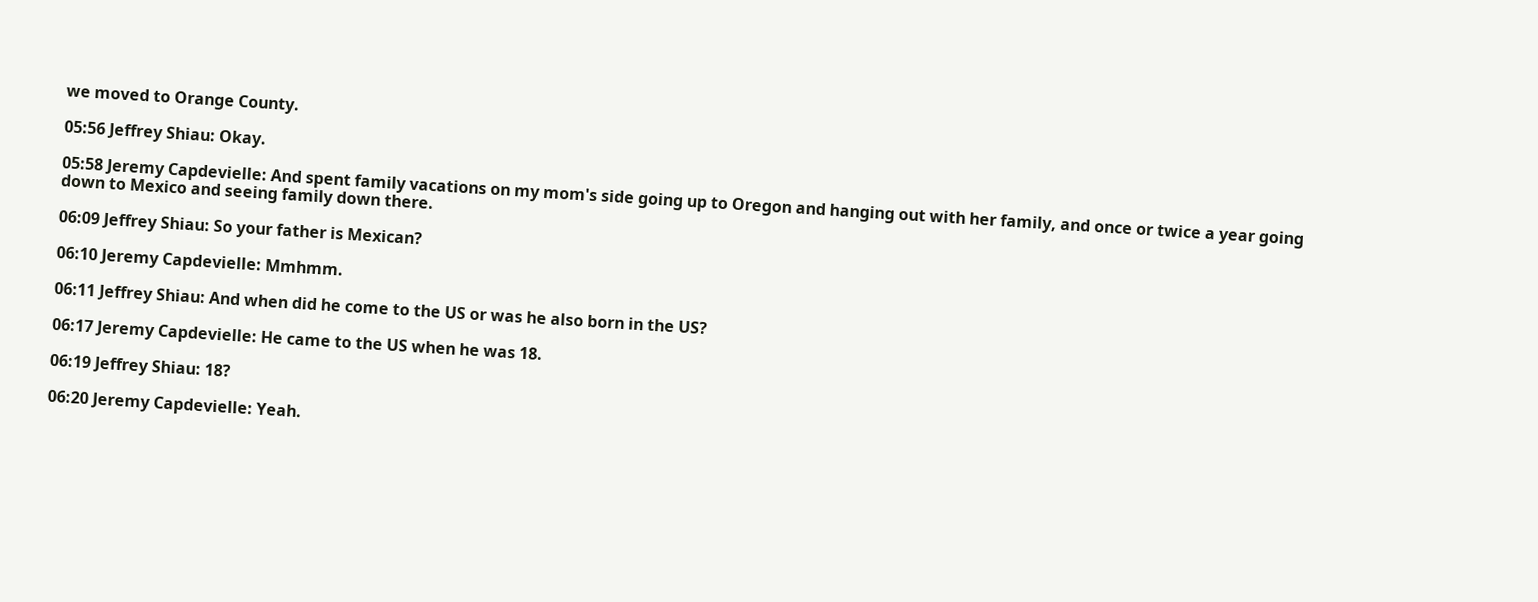we moved to Orange County.

05:56 Jeffrey Shiau: Okay.

05:58 Jeremy Capdevielle: And spent family vacations on my mom's side going up to Oregon and hanging out with her family, and once or twice a year going down to Mexico and seeing family down there.

06:09 Jeffrey Shiau: So your father is Mexican?

06:10 Jeremy Capdevielle: Mmhmm.

06:11 Jeffrey Shiau: And when did he come to the US or was he also born in the US?

06:17 Jeremy Capdevielle: He came to the US when he was 18.

06:19 Jeffrey Shiau: 18?

06:20 Jeremy Capdevielle: Yeah.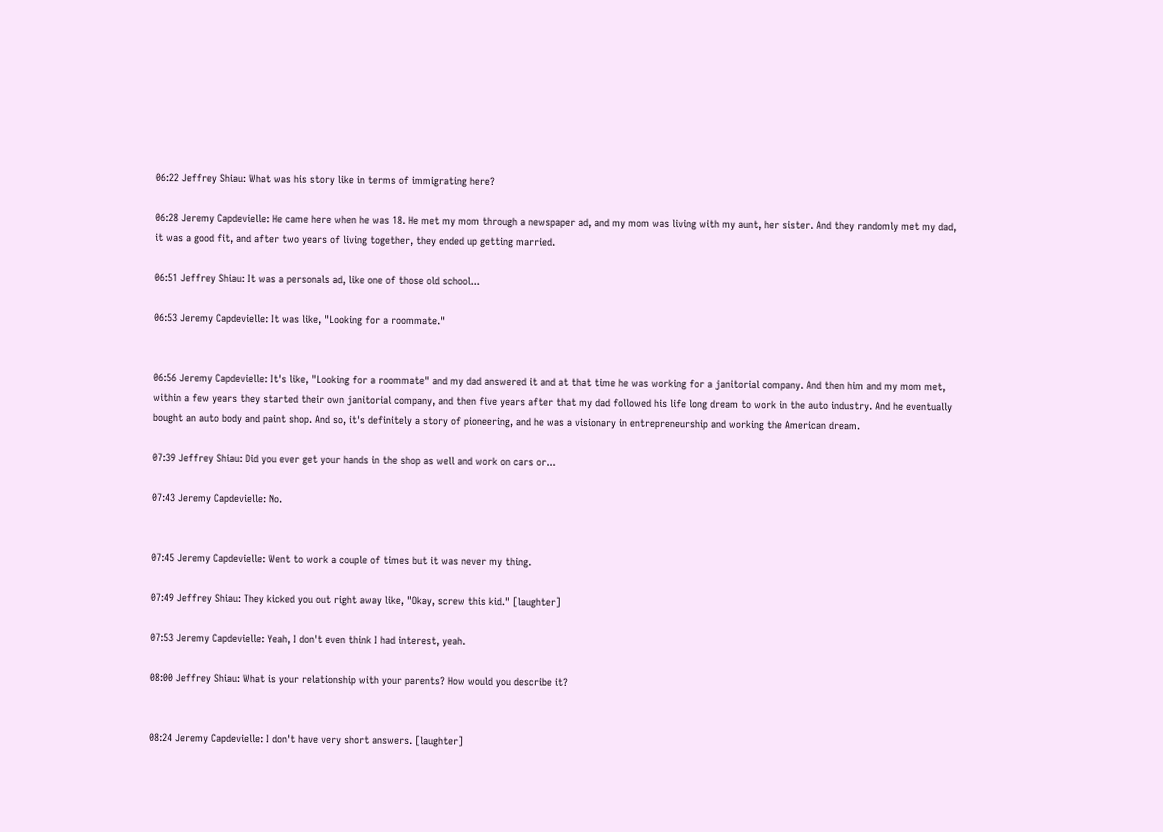06:22 Jeffrey Shiau: What was his story like in terms of immigrating here?

06:28 Jeremy Capdevielle: He came here when he was 18. He met my mom through a newspaper ad, and my mom was living with my aunt, her sister. And they randomly met my dad, it was a good fit, and after two years of living together, they ended up getting married.

06:51 Jeffrey Shiau: It was a personals ad, like one of those old school...

06:53 Jeremy Capdevielle: It was like, "Looking for a roommate."


06:56 Jeremy Capdevielle: It's like, "Looking for a roommate" and my dad answered it and at that time he was working for a janitorial company. And then him and my mom met, within a few years they started their own janitorial company, and then five years after that my dad followed his life long dream to work in the auto industry. And he eventually bought an auto body and paint shop. And so, it's definitely a story of pioneering, and he was a visionary in entrepreneurship and working the American dream.

07:39 Jeffrey Shiau: Did you ever get your hands in the shop as well and work on cars or...

07:43 Jeremy Capdevielle: No.


07:45 Jeremy Capdevielle: Went to work a couple of times but it was never my thing.

07:49 Jeffrey Shiau: They kicked you out right away like, "Okay, screw this kid." [laughter]

07:53 Jeremy Capdevielle: Yeah, I don't even think I had interest, yeah.

08:00 Jeffrey Shiau: What is your relationship with your parents? How would you describe it?


08:24 Jeremy Capdevielle: I don't have very short answers. [laughter]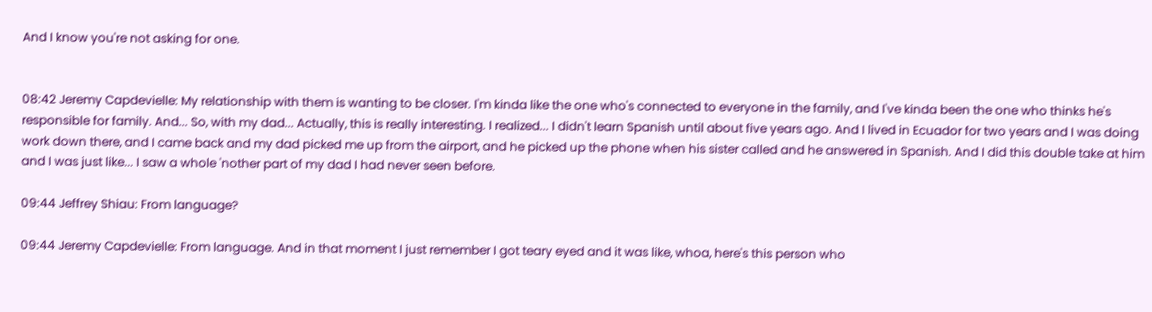And I know you're not asking for one.


08:42 Jeremy Capdevielle: My relationship with them is wanting to be closer. I'm kinda like the one who's connected to everyone in the family, and I've kinda been the one who thinks he's responsible for family. And... So, with my dad... Actually, this is really interesting. I realized... I didn't learn Spanish until about five years ago. And I lived in Ecuador for two years and I was doing work down there, and I came back and my dad picked me up from the airport, and he picked up the phone when his sister called and he answered in Spanish. And I did this double take at him and I was just like... I saw a whole 'nother part of my dad I had never seen before.

09:44 Jeffrey Shiau: From language?

09:44 Jeremy Capdevielle: From language. And in that moment I just remember I got teary eyed and it was like, whoa, here's this person who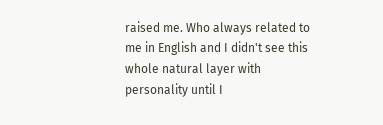raised me. Who always related to me in English and I didn't see this whole natural layer with personality until I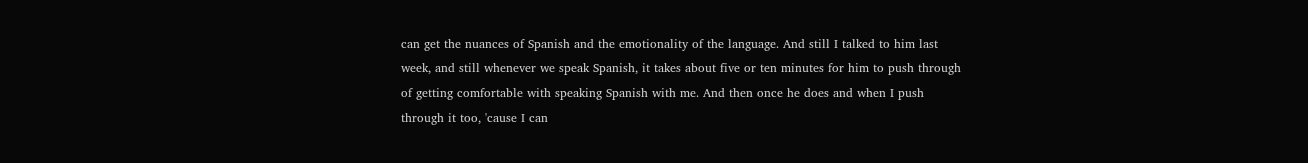can get the nuances of Spanish and the emotionality of the language. And still I talked to him last week, and still whenever we speak Spanish, it takes about five or ten minutes for him to push through of getting comfortable with speaking Spanish with me. And then once he does and when I push through it too, 'cause I can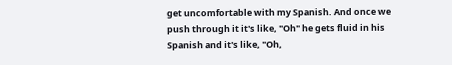get uncomfortable with my Spanish. And once we push through it it's like, "Oh" he gets fluid in his Spanish and it's like, "Oh,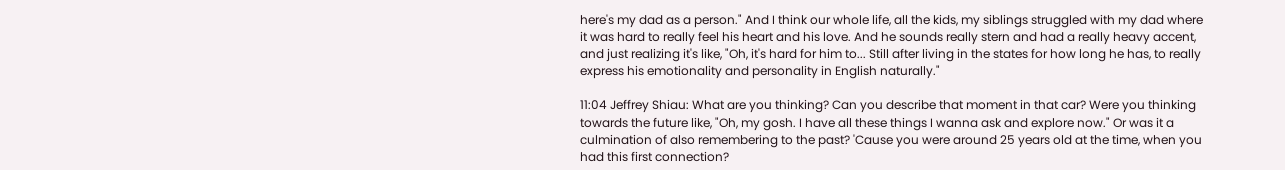here's my dad as a person." And I think our whole life, all the kids, my siblings struggled with my dad where it was hard to really feel his heart and his love. And he sounds really stern and had a really heavy accent, and just realizing it's like, "Oh, it's hard for him to... Still after living in the states for how long he has, to really express his emotionality and personality in English naturally."

11:04 Jeffrey Shiau: What are you thinking? Can you describe that moment in that car? Were you thinking towards the future like, "Oh, my gosh. I have all these things I wanna ask and explore now." Or was it a culmination of also remembering to the past? 'Cause you were around 25 years old at the time, when you had this first connection?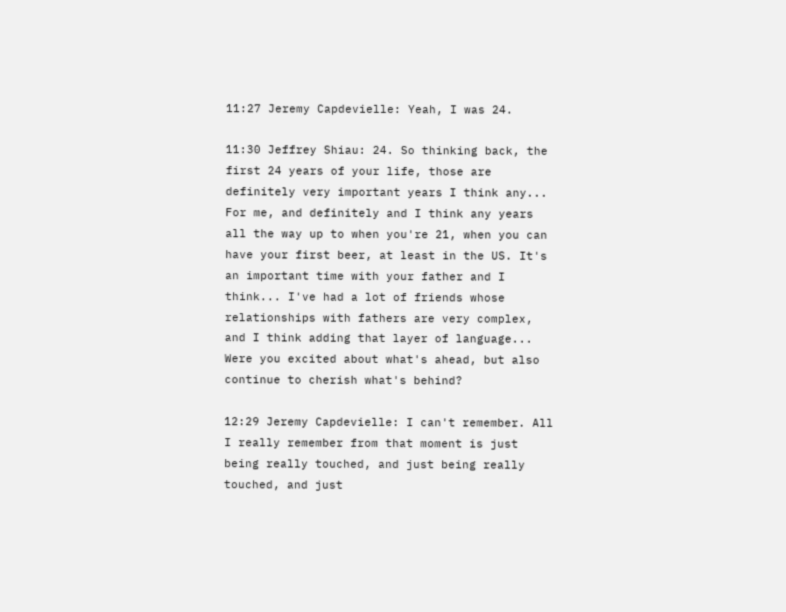11:27 Jeremy Capdevielle: Yeah, I was 24.

11:30 Jeffrey Shiau: 24. So thinking back, the first 24 years of your life, those are definitely very important years I think any... For me, and definitely and I think any years all the way up to when you're 21, when you can have your first beer, at least in the US. It's an important time with your father and I think... I've had a lot of friends whose relationships with fathers are very complex, and I think adding that layer of language... Were you excited about what's ahead, but also continue to cherish what's behind?

12:29 Jeremy Capdevielle: I can't remember. All I really remember from that moment is just being really touched, and just being really touched, and just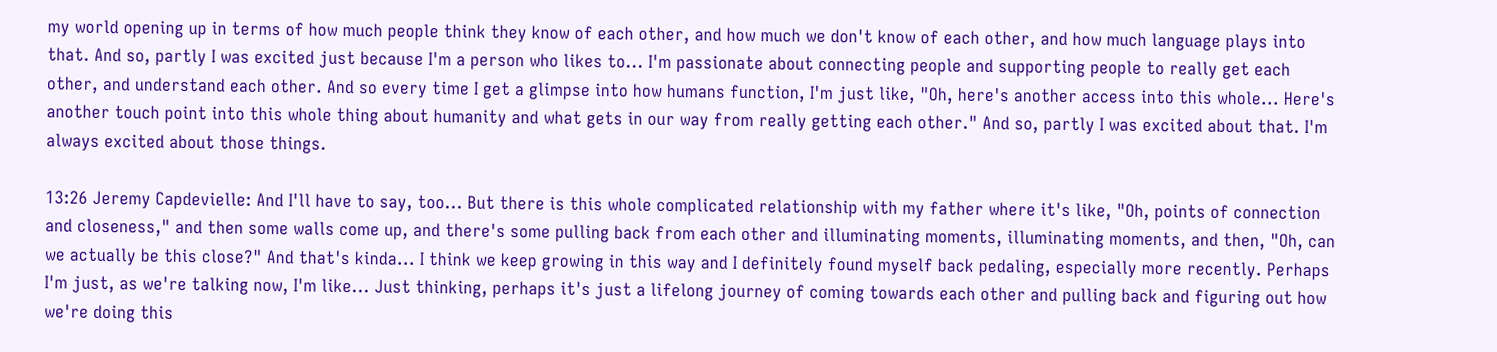my world opening up in terms of how much people think they know of each other, and how much we don't know of each other, and how much language plays into that. And so, partly I was excited just because I'm a person who likes to... I'm passionate about connecting people and supporting people to really get each other, and understand each other. And so every time I get a glimpse into how humans function, I'm just like, "Oh, here's another access into this whole... Here's another touch point into this whole thing about humanity and what gets in our way from really getting each other." And so, partly I was excited about that. I'm always excited about those things.

13:26 Jeremy Capdevielle: And I'll have to say, too... But there is this whole complicated relationship with my father where it's like, "Oh, points of connection and closeness," and then some walls come up, and there's some pulling back from each other and illuminating moments, illuminating moments, and then, "Oh, can we actually be this close?" And that's kinda... I think we keep growing in this way and I definitely found myself back pedaling, especially more recently. Perhaps I'm just, as we're talking now, I'm like... Just thinking, perhaps it's just a lifelong journey of coming towards each other and pulling back and figuring out how we're doing this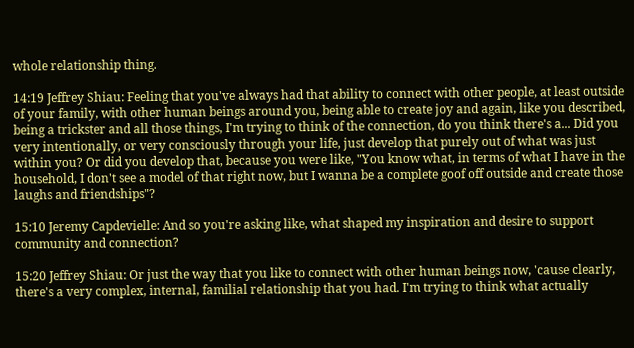whole relationship thing.

14:19 Jeffrey Shiau: Feeling that you've always had that ability to connect with other people, at least outside of your family, with other human beings around you, being able to create joy and again, like you described, being a trickster and all those things, I'm trying to think of the connection, do you think there's a... Did you very intentionally, or very consciously through your life, just develop that purely out of what was just within you? Or did you develop that, because you were like, "You know what, in terms of what I have in the household, I don't see a model of that right now, but I wanna be a complete goof off outside and create those laughs and friendships"?

15:10 Jeremy Capdevielle: And so you're asking like, what shaped my inspiration and desire to support community and connection?

15:20 Jeffrey Shiau: Or just the way that you like to connect with other human beings now, 'cause clearly, there's a very complex, internal, familial relationship that you had. I'm trying to think what actually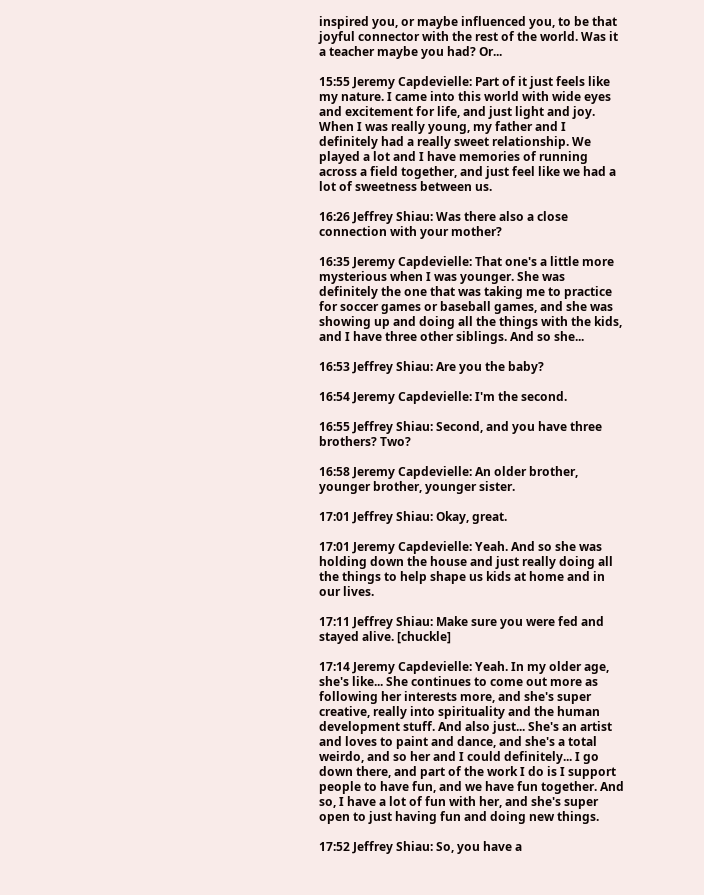inspired you, or maybe influenced you, to be that joyful connector with the rest of the world. Was it a teacher maybe you had? Or...

15:55 Jeremy Capdevielle: Part of it just feels like my nature. I came into this world with wide eyes and excitement for life, and just light and joy. When I was really young, my father and I definitely had a really sweet relationship. We played a lot and I have memories of running across a field together, and just feel like we had a lot of sweetness between us.

16:26 Jeffrey Shiau: Was there also a close connection with your mother?

16:35 Jeremy Capdevielle: That one's a little more mysterious when I was younger. She was definitely the one that was taking me to practice for soccer games or baseball games, and she was showing up and doing all the things with the kids, and I have three other siblings. And so she...

16:53 Jeffrey Shiau: Are you the baby?

16:54 Jeremy Capdevielle: I'm the second.

16:55 Jeffrey Shiau: Second, and you have three brothers? Two?

16:58 Jeremy Capdevielle: An older brother, younger brother, younger sister.

17:01 Jeffrey Shiau: Okay, great.

17:01 Jeremy Capdevielle: Yeah. And so she was holding down the house and just really doing all the things to help shape us kids at home and in our lives.

17:11 Jeffrey Shiau: Make sure you were fed and stayed alive. [chuckle]

17:14 Jeremy Capdevielle: Yeah. In my older age, she's like... She continues to come out more as following her interests more, and she's super creative, really into spirituality and the human development stuff. And also just... She's an artist and loves to paint and dance, and she's a total weirdo, and so her and I could definitely... I go down there, and part of the work I do is I support people to have fun, and we have fun together. And so, I have a lot of fun with her, and she's super open to just having fun and doing new things.

17:52 Jeffrey Shiau: So, you have a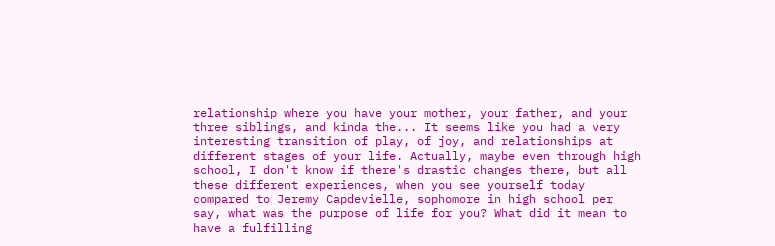relationship where you have your mother, your father, and your three siblings, and kinda the... It seems like you had a very interesting transition of play, of joy, and relationships at different stages of your life. Actually, maybe even through high school, I don't know if there's drastic changes there, but all these different experiences, when you see yourself today compared to Jeremy Capdevielle, sophomore in high school per say, what was the purpose of life for you? What did it mean to have a fulfilling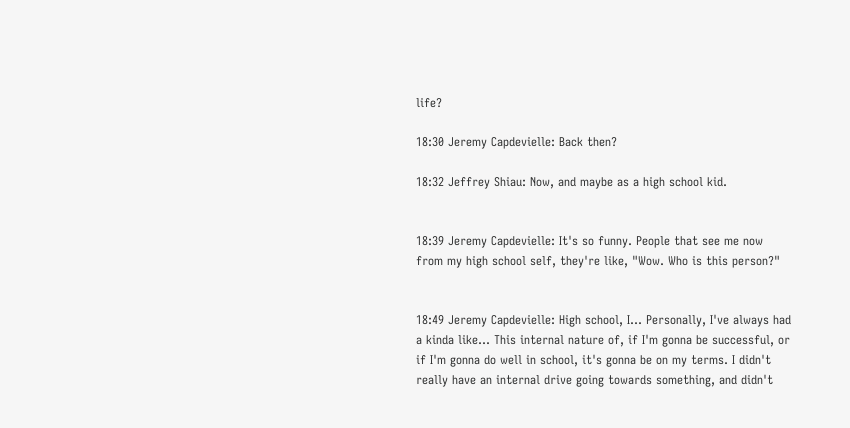life?

18:30 Jeremy Capdevielle: Back then?

18:32 Jeffrey Shiau: Now, and maybe as a high school kid.


18:39 Jeremy Capdevielle: It's so funny. People that see me now from my high school self, they're like, "Wow. Who is this person?"


18:49 Jeremy Capdevielle: High school, I... Personally, I've always had a kinda like... This internal nature of, if I'm gonna be successful, or if I'm gonna do well in school, it's gonna be on my terms. I didn't really have an internal drive going towards something, and didn't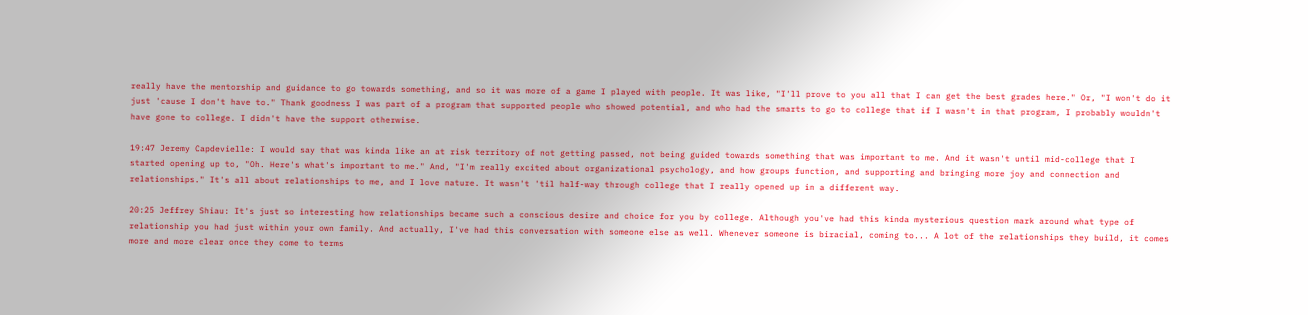really have the mentorship and guidance to go towards something, and so it was more of a game I played with people. It was like, "I'll prove to you all that I can get the best grades here." Or, "I won't do it just 'cause I don't have to." Thank goodness I was part of a program that supported people who showed potential, and who had the smarts to go to college that if I wasn't in that program, I probably wouldn't have gone to college. I didn't have the support otherwise.

19:47 Jeremy Capdevielle: I would say that was kinda like an at risk territory of not getting passed, not being guided towards something that was important to me. And it wasn't until mid-college that I started opening up to, "Oh. Here's what's important to me." And, "I'm really excited about organizational psychology, and how groups function, and supporting and bringing more joy and connection and relationships." It's all about relationships to me, and I love nature. It wasn't 'til half-way through college that I really opened up in a different way.

20:25 Jeffrey Shiau: It's just so interesting how relationships became such a conscious desire and choice for you by college. Although you've had this kinda mysterious question mark around what type of relationship you had just within your own family. And actually, I've had this conversation with someone else as well. Whenever someone is biracial, coming to... A lot of the relationships they build, it comes more and more clear once they come to terms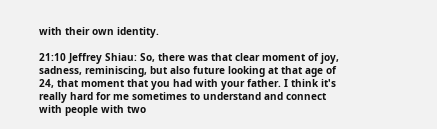with their own identity.

21:10 Jeffrey Shiau: So, there was that clear moment of joy, sadness, reminiscing, but also future looking at that age of 24, that moment that you had with your father. I think it's really hard for me sometimes to understand and connect with people with two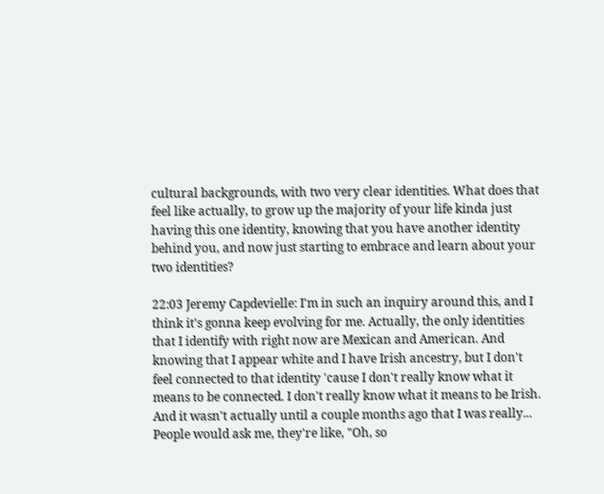cultural backgrounds, with two very clear identities. What does that feel like actually, to grow up the majority of your life kinda just having this one identity, knowing that you have another identity behind you, and now just starting to embrace and learn about your two identities?

22:03 Jeremy Capdevielle: I'm in such an inquiry around this, and I think it's gonna keep evolving for me. Actually, the only identities that I identify with right now are Mexican and American. And knowing that I appear white and I have Irish ancestry, but I don't feel connected to that identity 'cause I don't really know what it means to be connected. I don't really know what it means to be Irish. And it wasn't actually until a couple months ago that I was really... People would ask me, they're like, "Oh, so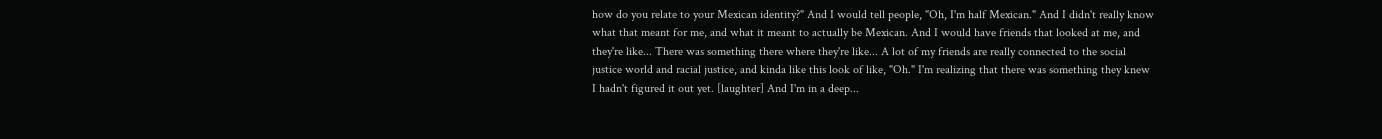how do you relate to your Mexican identity?" And I would tell people, "Oh, I'm half Mexican." And I didn't really know what that meant for me, and what it meant to actually be Mexican. And I would have friends that looked at me, and they're like... There was something there where they're like... A lot of my friends are really connected to the social justice world and racial justice, and kinda like this look of like, "Oh." I'm realizing that there was something they knew I hadn't figured it out yet. [laughter] And I'm in a deep...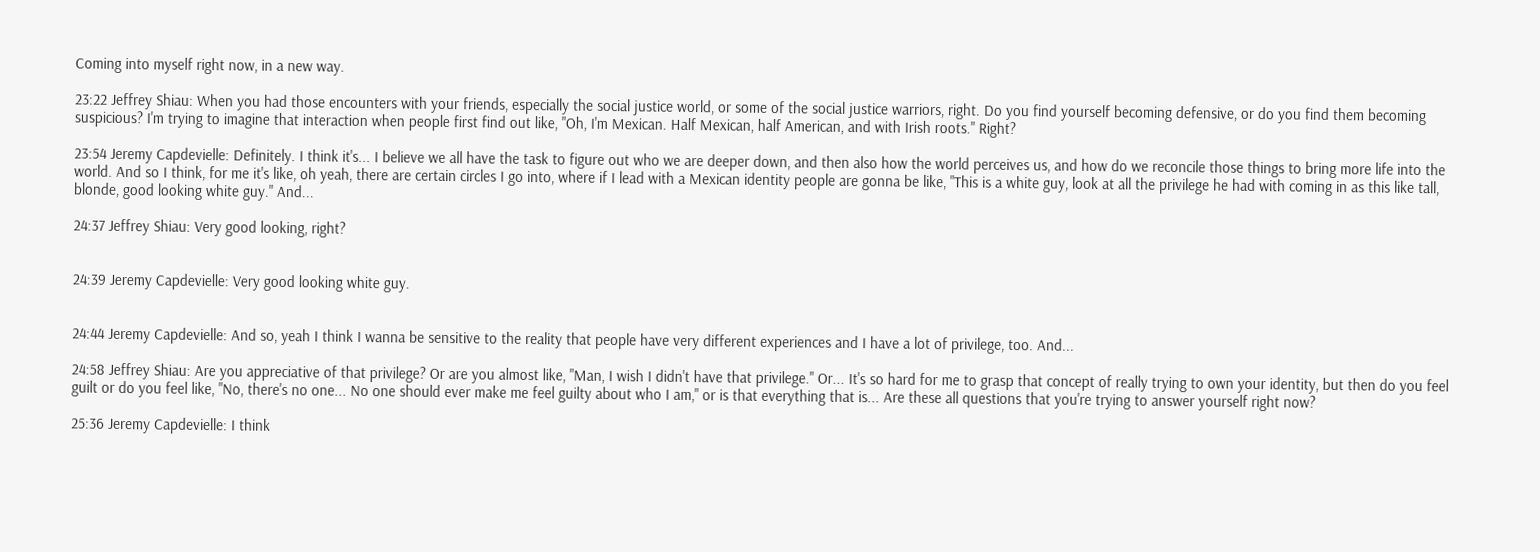Coming into myself right now, in a new way.

23:22 Jeffrey Shiau: When you had those encounters with your friends, especially the social justice world, or some of the social justice warriors, right. Do you find yourself becoming defensive, or do you find them becoming suspicious? I'm trying to imagine that interaction when people first find out like, "Oh, I'm Mexican. Half Mexican, half American, and with Irish roots." Right?

23:54 Jeremy Capdevielle: Definitely. I think it's... I believe we all have the task to figure out who we are deeper down, and then also how the world perceives us, and how do we reconcile those things to bring more life into the world. And so I think, for me it's like, oh yeah, there are certain circles I go into, where if I lead with a Mexican identity people are gonna be like, "This is a white guy, look at all the privilege he had with coming in as this like tall, blonde, good looking white guy." And...

24:37 Jeffrey Shiau: Very good looking, right?


24:39 Jeremy Capdevielle: Very good looking white guy.


24:44 Jeremy Capdevielle: And so, yeah I think I wanna be sensitive to the reality that people have very different experiences and I have a lot of privilege, too. And...

24:58 Jeffrey Shiau: Are you appreciative of that privilege? Or are you almost like, "Man, I wish I didn't have that privilege." Or... It's so hard for me to grasp that concept of really trying to own your identity, but then do you feel guilt or do you feel like, "No, there's no one... No one should ever make me feel guilty about who I am," or is that everything that is... Are these all questions that you're trying to answer yourself right now?

25:36 Jeremy Capdevielle: I think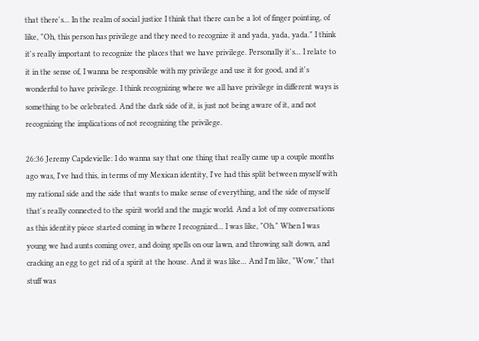that there's... In the realm of social justice I think that there can be a lot of finger pointing, of like, "Oh, this person has privilege and they need to recognize it and yada, yada, yada." I think it's really important to recognize the places that we have privilege. Personally it's... I relate to it in the sense of, I wanna be responsible with my privilege and use it for good, and it's wonderful to have privilege. I think recognizing where we all have privilege in different ways is something to be celebrated. And the dark side of it, is just not being aware of it, and not recognizing the implications of not recognizing the privilege.

26:36 Jeremy Capdevielle: I do wanna say that one thing that really came up a couple months ago was, I've had this, in terms of my Mexican identity, I've had this split between myself with my rational side and the side that wants to make sense of everything, and the side of myself that's really connected to the spirit world and the magic world. And a lot of my conversations as this identity piece started coming in where I recognized... I was like, "Oh." When I was young we had aunts coming over, and doing spells on our lawn, and throwing salt down, and cracking an egg to get rid of a spirit at the house. And it was like... And I'm like, "Wow," that stuff was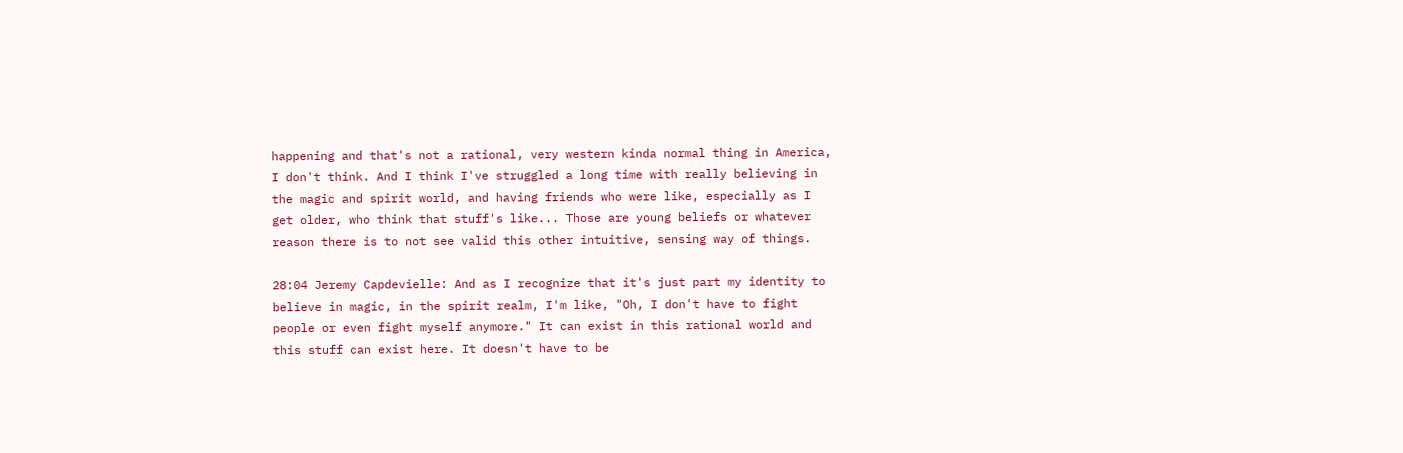happening and that's not a rational, very western kinda normal thing in America, I don't think. And I think I've struggled a long time with really believing in the magic and spirit world, and having friends who were like, especially as I get older, who think that stuff's like... Those are young beliefs or whatever reason there is to not see valid this other intuitive, sensing way of things.

28:04 Jeremy Capdevielle: And as I recognize that it's just part my identity to believe in magic, in the spirit realm, I'm like, "Oh, I don't have to fight people or even fight myself anymore." It can exist in this rational world and this stuff can exist here. It doesn't have to be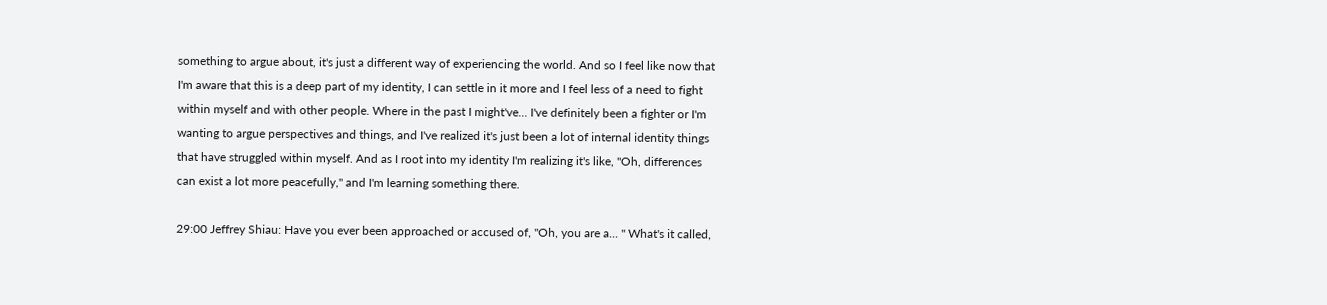something to argue about, it's just a different way of experiencing the world. And so I feel like now that I'm aware that this is a deep part of my identity, I can settle in it more and I feel less of a need to fight within myself and with other people. Where in the past I might've... I've definitely been a fighter or I'm wanting to argue perspectives and things, and I've realized it's just been a lot of internal identity things that have struggled within myself. And as I root into my identity I'm realizing it's like, "Oh, differences can exist a lot more peacefully," and I'm learning something there.

29:00 Jeffrey Shiau: Have you ever been approached or accused of, "Oh, you are a... " What's it called,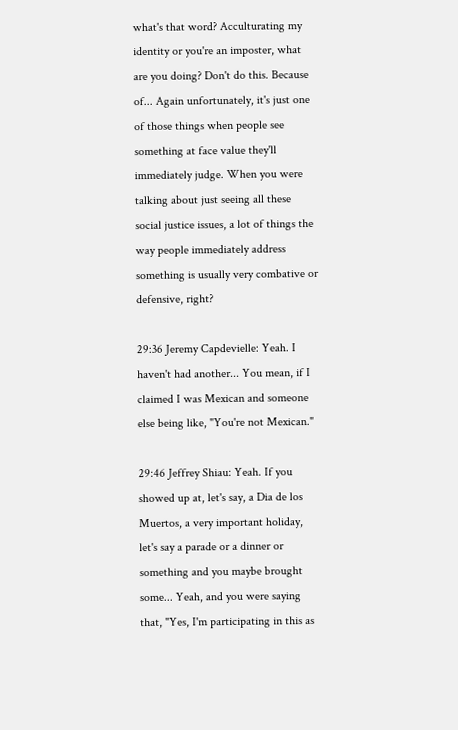what's that word? Acculturating my identity or you're an imposter, what are you doing? Don't do this. Because of... Again unfortunately, it's just one of those things when people see something at face value they'll immediately judge. When you were talking about just seeing all these social justice issues, a lot of things the way people immediately address something is usually very combative or defensive, right?

29:36 Jeremy Capdevielle: Yeah. I haven't had another... You mean, if I claimed I was Mexican and someone else being like, "You're not Mexican."

29:46 Jeffrey Shiau: Yeah. If you showed up at, let's say, a Dia de los Muertos, a very important holiday, let's say a parade or a dinner or something and you maybe brought some... Yeah, and you were saying that, "Yes, I'm participating in this as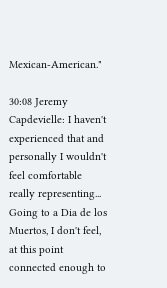Mexican-American."

30:08 Jeremy Capdevielle: I haven't experienced that and personally I wouldn't feel comfortable really representing... Going to a Dia de los Muertos, I don't feel, at this point connected enough to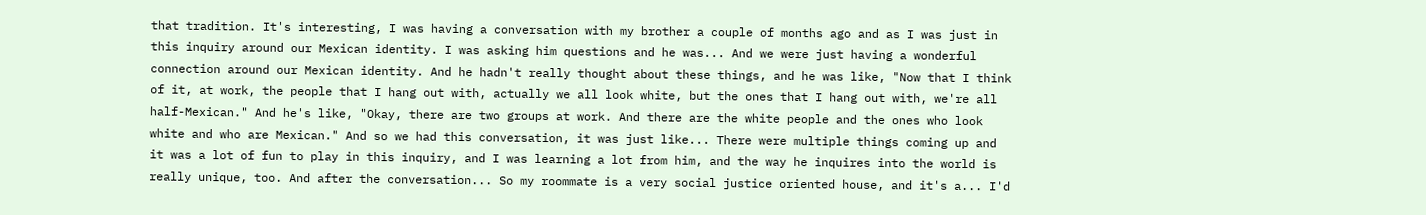that tradition. It's interesting, I was having a conversation with my brother a couple of months ago and as I was just in this inquiry around our Mexican identity. I was asking him questions and he was... And we were just having a wonderful connection around our Mexican identity. And he hadn't really thought about these things, and he was like, "Now that I think of it, at work, the people that I hang out with, actually we all look white, but the ones that I hang out with, we're all half-Mexican." And he's like, "Okay, there are two groups at work. And there are the white people and the ones who look white and who are Mexican." And so we had this conversation, it was just like... There were multiple things coming up and it was a lot of fun to play in this inquiry, and I was learning a lot from him, and the way he inquires into the world is really unique, too. And after the conversation... So my roommate is a very social justice oriented house, and it's a... I'd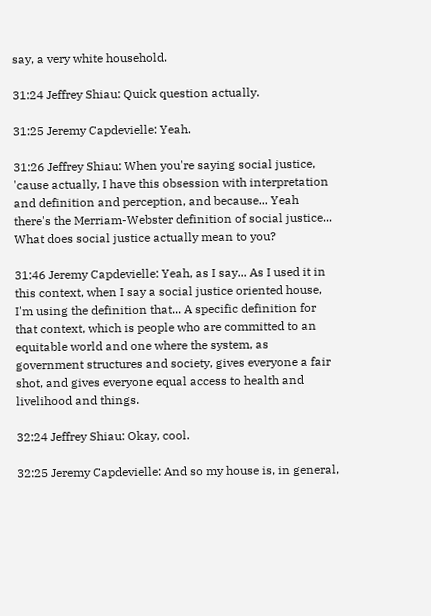say, a very white household.

31:24 Jeffrey Shiau: Quick question actually.

31:25 Jeremy Capdevielle: Yeah.

31:26 Jeffrey Shiau: When you're saying social justice, 'cause actually, I have this obsession with interpretation and definition and perception, and because... Yeah there's the Merriam-Webster definition of social justice... What does social justice actually mean to you?

31:46 Jeremy Capdevielle: Yeah, as I say... As I used it in this context, when I say a social justice oriented house, I'm using the definition that... A specific definition for that context, which is people who are committed to an equitable world and one where the system, as government structures and society, gives everyone a fair shot, and gives everyone equal access to health and livelihood and things.

32:24 Jeffrey Shiau: Okay, cool.

32:25 Jeremy Capdevielle: And so my house is, in general,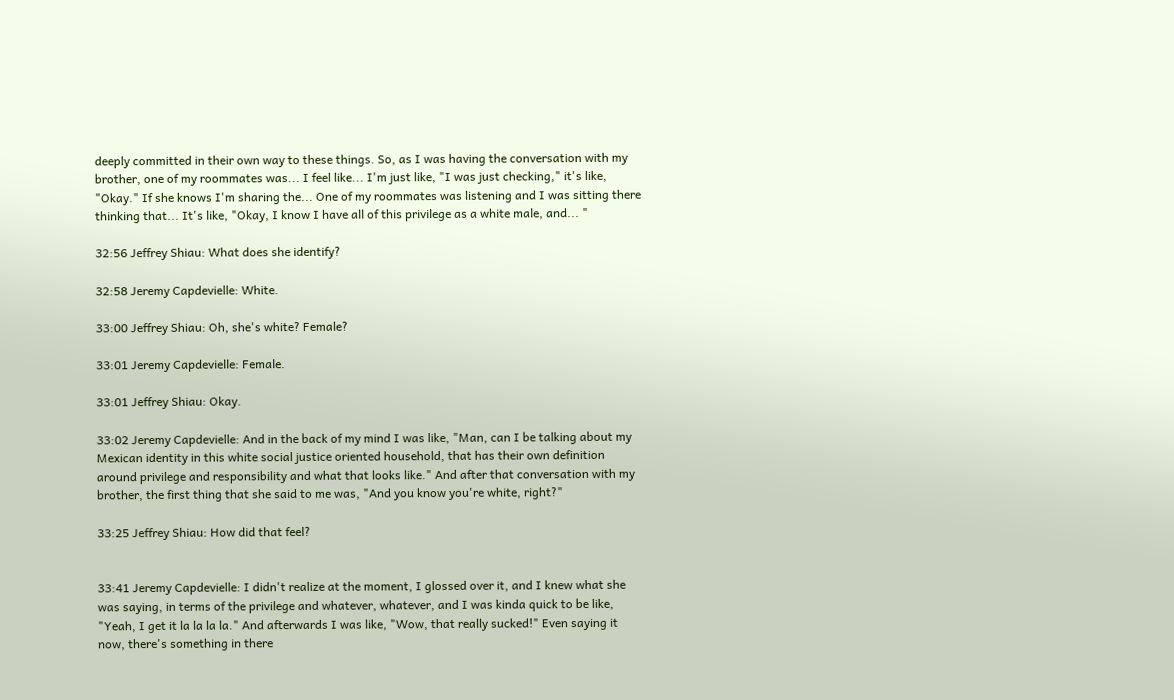deeply committed in their own way to these things. So, as I was having the conversation with my brother, one of my roommates was... I feel like... I'm just like, "I was just checking," it's like, "Okay." If she knows I'm sharing the... One of my roommates was listening and I was sitting there thinking that... It's like, "Okay, I know I have all of this privilege as a white male, and... "

32:56 Jeffrey Shiau: What does she identify?

32:58 Jeremy Capdevielle: White.

33:00 Jeffrey Shiau: Oh, she's white? Female?

33:01 Jeremy Capdevielle: Female.

33:01 Jeffrey Shiau: Okay.

33:02 Jeremy Capdevielle: And in the back of my mind I was like, "Man, can I be talking about my Mexican identity in this white social justice oriented household, that has their own definition around privilege and responsibility and what that looks like." And after that conversation with my brother, the first thing that she said to me was, "And you know you're white, right?"

33:25 Jeffrey Shiau: How did that feel?


33:41 Jeremy Capdevielle: I didn't realize at the moment, I glossed over it, and I knew what she was saying, in terms of the privilege and whatever, whatever, and I was kinda quick to be like, "Yeah, I get it la la la la." And afterwards I was like, "Wow, that really sucked!" Even saying it now, there's something in there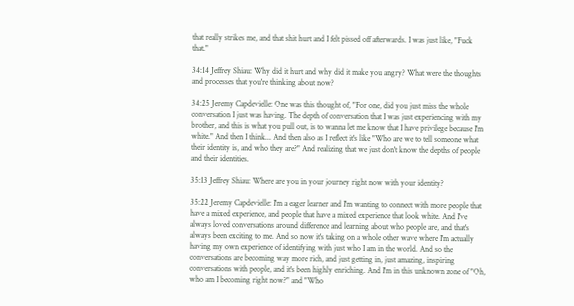that really strikes me, and that shit hurt and I felt pissed off afterwards. I was just like, "Fuck that."

34:14 Jeffrey Shiau: Why did it hurt and why did it make you angry? What were the thoughts and processes that you're thinking about now?

34:25 Jeremy Capdevielle: One was this thought of, "For one, did you just miss the whole conversation I just was having. The depth of conversation that I was just experiencing with my brother, and this is what you pull out, is to wanna let me know that I have privilege because I'm white." And then I think... And then also as I reflect it's like "Who are we to tell someone what their identity is, and who they are?" And realizing that we just don't know the depths of people and their identities.

35:13 Jeffrey Shiau: Where are you in your journey right now with your identity?

35:22 Jeremy Capdevielle: I'm a eager learner and I'm wanting to connect with more people that have a mixed experience, and people that have a mixed experience that look white. And I've always loved conversations around difference and learning about who people are, and that's always been exciting to me. And so now it's taking on a whole other wave where I'm actually having my own experience of identifying with just who I am in the world. And so the conversations are becoming way more rich, and just getting in, just amazing, inspiring conversations with people, and it's been highly enriching. And I'm in this unknown zone of "Oh, who am I becoming right now?" and "Who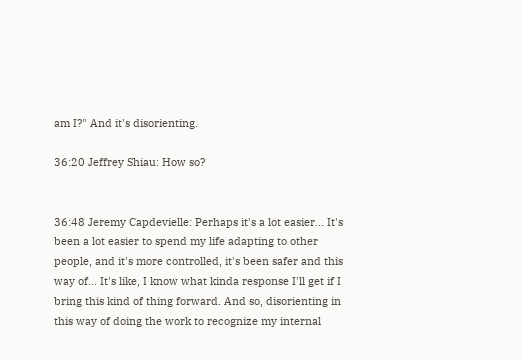am I?" And it's disorienting.

36:20 Jeffrey Shiau: How so?


36:48 Jeremy Capdevielle: Perhaps it's a lot easier... It's been a lot easier to spend my life adapting to other people, and it's more controlled, it's been safer and this way of... It's like, I know what kinda response I'll get if I bring this kind of thing forward. And so, disorienting in this way of doing the work to recognize my internal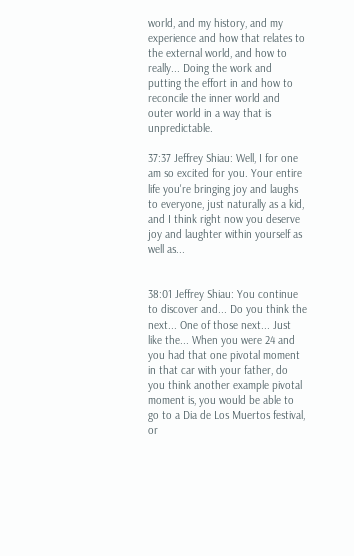world, and my history, and my experience and how that relates to the external world, and how to really... Doing the work and putting the effort in and how to reconcile the inner world and outer world in a way that is unpredictable.

37:37 Jeffrey Shiau: Well, I for one am so excited for you. Your entire life you're bringing joy and laughs to everyone, just naturally as a kid, and I think right now you deserve joy and laughter within yourself as well as...


38:01 Jeffrey Shiau: You continue to discover and... Do you think the next... One of those next... Just like the... When you were 24 and you had that one pivotal moment in that car with your father, do you think another example pivotal moment is, you would be able to go to a Dia de Los Muertos festival, or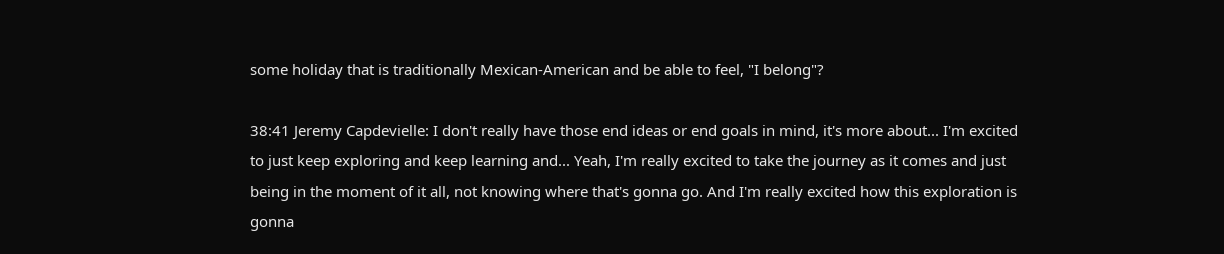some holiday that is traditionally Mexican-American and be able to feel, "I belong"?

38:41 Jeremy Capdevielle: I don't really have those end ideas or end goals in mind, it's more about... I'm excited to just keep exploring and keep learning and... Yeah, I'm really excited to take the journey as it comes and just being in the moment of it all, not knowing where that's gonna go. And I'm really excited how this exploration is gonna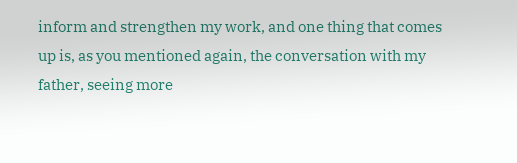inform and strengthen my work, and one thing that comes up is, as you mentioned again, the conversation with my father, seeing more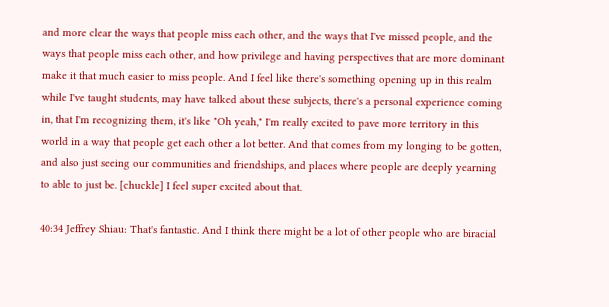and more clear the ways that people miss each other, and the ways that I've missed people, and the ways that people miss each other, and how privilege and having perspectives that are more dominant make it that much easier to miss people. And I feel like there's something opening up in this realm while I've taught students, may have talked about these subjects, there's a personal experience coming in, that I'm recognizing them, it's like "Oh yeah," I'm really excited to pave more territory in this world in a way that people get each other a lot better. And that comes from my longing to be gotten, and also just seeing our communities and friendships, and places where people are deeply yearning to able to just be. [chuckle] I feel super excited about that.

40:34 Jeffrey Shiau: That's fantastic. And I think there might be a lot of other people who are biracial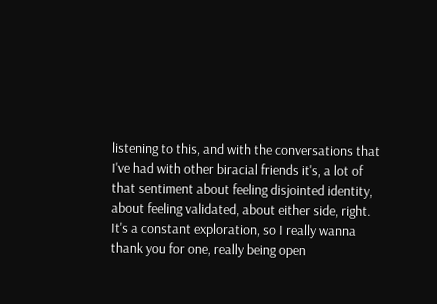listening to this, and with the conversations that I've had with other biracial friends it's, a lot of that sentiment about feeling disjointed identity, about feeling validated, about either side, right. It's a constant exploration, so I really wanna thank you for one, really being open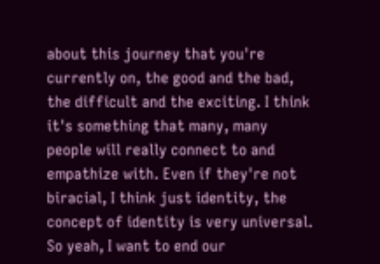about this journey that you're currently on, the good and the bad, the difficult and the exciting. I think it's something that many, many people will really connect to and empathize with. Even if they're not biracial, I think just identity, the concept of identity is very universal. So yeah, I want to end our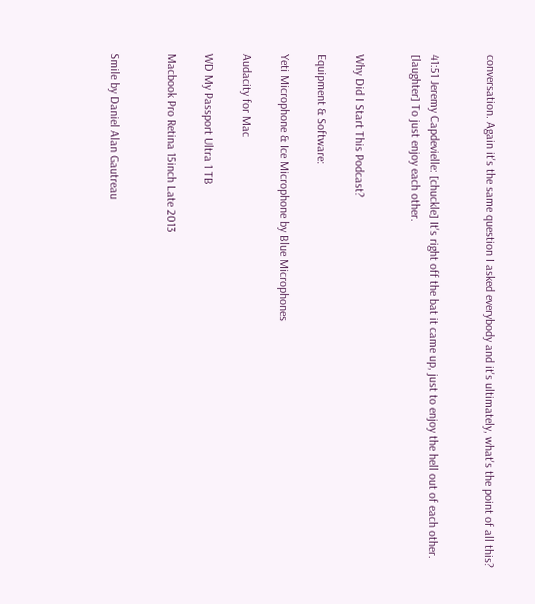conversation. Again it's the same question I asked everybody and it's ultimately, what's the point of all this?


41:51 Jeremy Capdevielle: [chuckle] It's right off the bat it came up, just to enjoy the hell out of each other. [laughter] To just enjoy each other.


Why Did I Start This Podcast?

Equipment & Software:

Yeti Microphone & Ice Microphone by Blue Microphones

Audacity for Mac

WD My Passport Ultra 1 TB

Macbook Pro Retina 15inch Late 2013


Smile by Daniel Alan Gautreau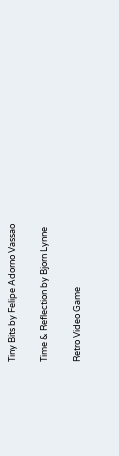Tiny Bits by Felipe Adorno Vassao

Time & Reflection by Bjorn Lynne

Retro Video Game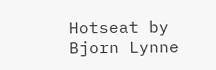Hotseat by Bjorn Lynne